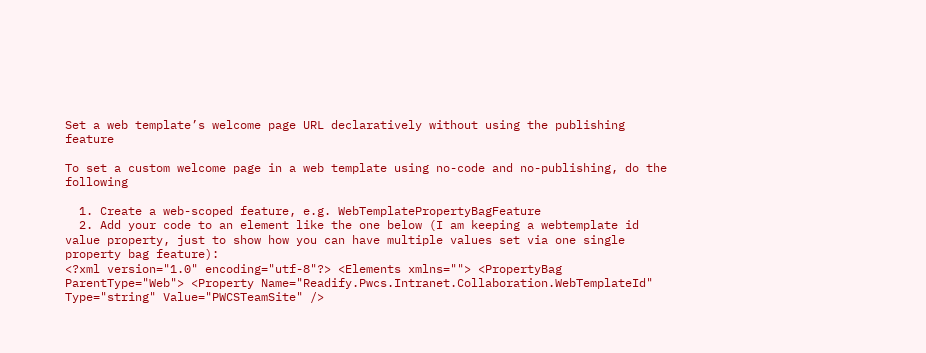Set a web template’s welcome page URL declaratively without using the publishing feature

To set a custom welcome page in a web template using no-code and no-publishing, do the following

  1. Create a web-scoped feature, e.g. WebTemplatePropertyBagFeature
  2. Add your code to an element like the one below (I am keeping a webtemplate id value property, just to show how you can have multiple values set via one single property bag feature):
<?xml version="1.0" encoding="utf-8"?> <Elements xmlns=""> <PropertyBag ParentType="Web"> <Property Name="Readify.Pwcs.Intranet.Collaboration.WebTemplateId" Type="string" Value="PWCSTeamSite" />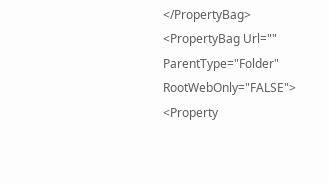</PropertyBag> <PropertyBag Url="" ParentType="Folder" RootWebOnly="FALSE"> <Property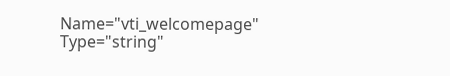Name="vti_welcomepage" Type="string"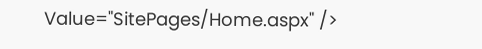Value="SitePages/Home.aspx" />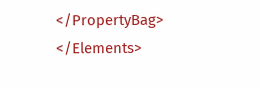</PropertyBag> </Elements>